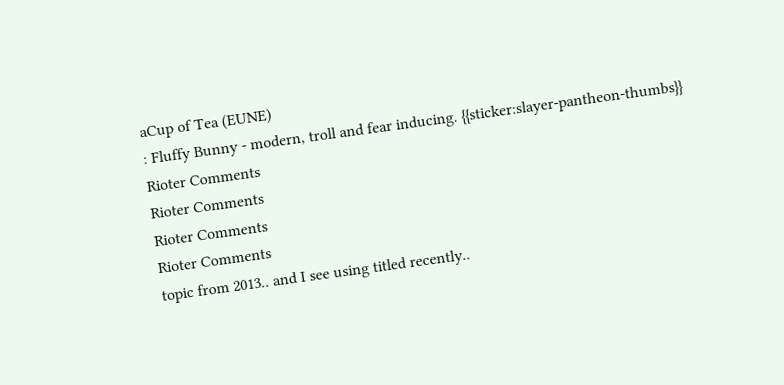aCup of Tea (EUNE)
: Fluffy Bunny - modern, troll and fear inducing. {{sticker:slayer-pantheon-thumbs}}
Rioter Comments
Rioter Comments
Rioter Comments
Rioter Comments
topic from 2013.. and I see using titled recently..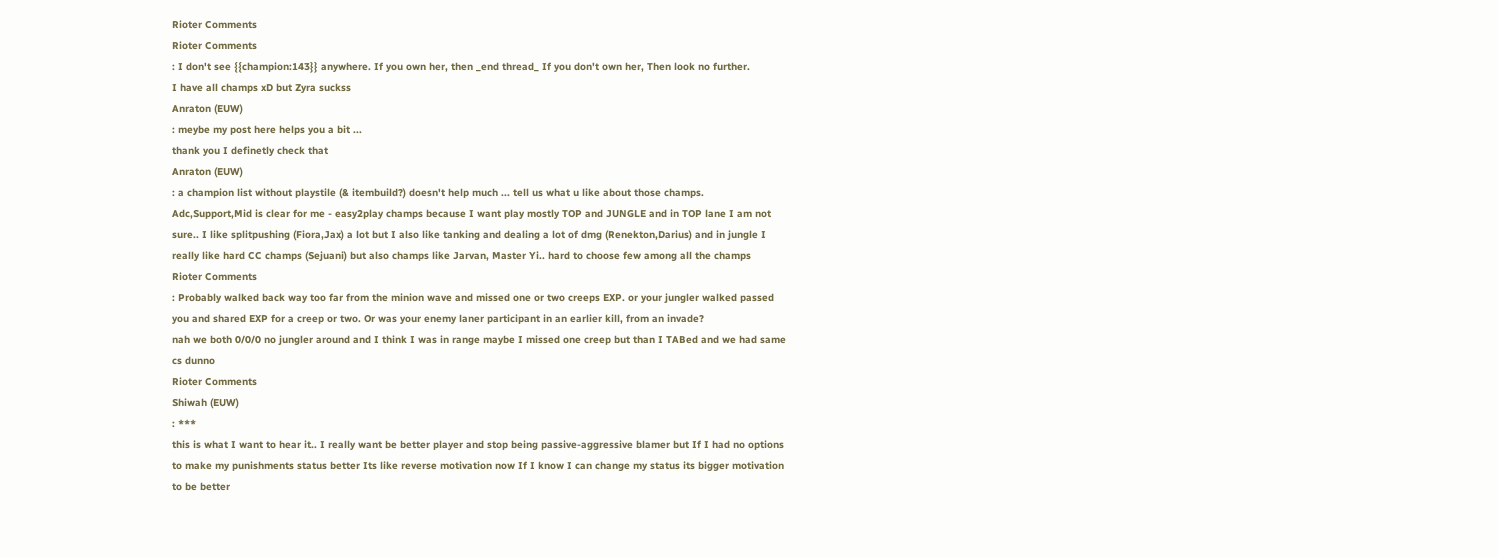Rioter Comments
Rioter Comments
: I don't see {{champion:143}} anywhere. If you own her, then _end thread_ If you don't own her, Then look no further.
I have all champs xD but Zyra suckss
Anraton (EUW)
: meybe my post here helps you a bit ...
thank you I definetly check that
Anraton (EUW)
: a champion list without playstile (& itembuild?) doesn't help much ... tell us what u like about those champs.
Adc,Support,Mid is clear for me - easy2play champs because I want play mostly TOP and JUNGLE and in TOP lane I am not sure.. I like splitpushing (Fiora,Jax) a lot but I also like tanking and dealing a lot of dmg (Renekton,Darius) and in jungle I really like hard CC champs (Sejuani) but also champs like Jarvan, Master Yi.. hard to choose few among all the champs
Rioter Comments
: Probably walked back way too far from the minion wave and missed one or two creeps EXP. or your jungler walked passed you and shared EXP for a creep or two. Or was your enemy laner participant in an earlier kill, from an invade?
nah we both 0/0/0 no jungler around and I think I was in range maybe I missed one creep but than I TABed and we had same cs dunno
Rioter Comments
Shiwah (EUW)
: ***
this is what I want to hear it.. I really want be better player and stop being passive-aggressive blamer but If I had no options to make my punishments status better Its like reverse motivation now If I know I can change my status its bigger motivation to be better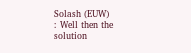Solash (EUW)
: Well then the solution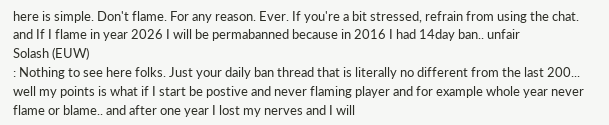here is simple. Don't flame. For any reason. Ever. If you're a bit stressed, refrain from using the chat.
and If I flame in year 2026 I will be permabanned because in 2016 I had 14day ban.. unfair
Solash (EUW)
: Nothing to see here folks. Just your daily ban thread that is literally no different from the last 200...
well my points is what if I start be postive and never flaming player and for example whole year never flame or blame.. and after one year I lost my nerves and I will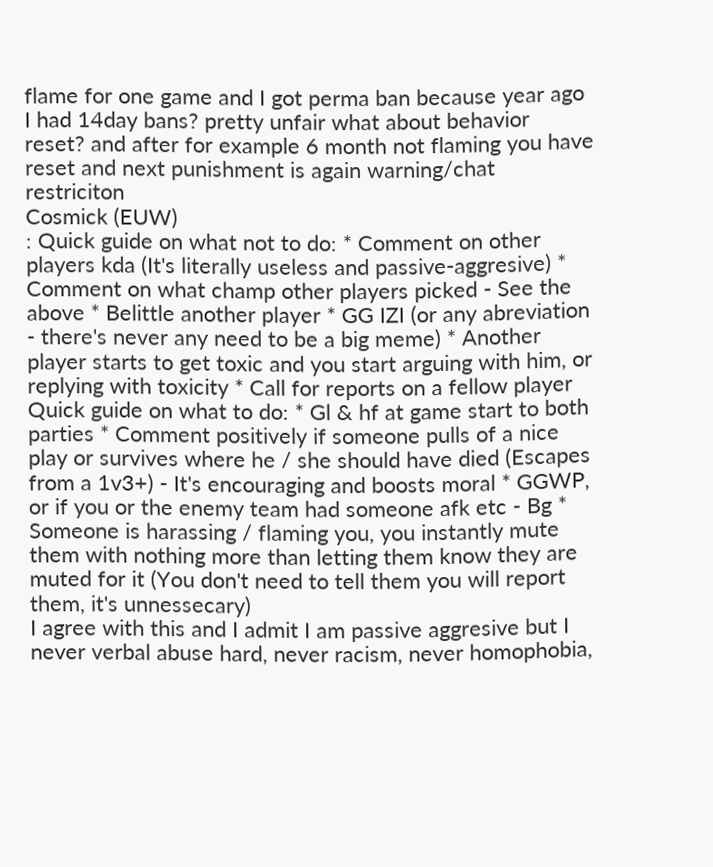flame for one game and I got perma ban because year ago I had 14day bans? pretty unfair what about behavior reset? and after for example 6 month not flaming you have reset and next punishment is again warning/chat restriciton
Cosmick (EUW)
: Quick guide on what not to do: * Comment on other players kda (It's literally useless and passive-aggresive) * Comment on what champ other players picked - See the above * Belittle another player * GG IZI (or any abreviation - there's never any need to be a big meme) * Another player starts to get toxic and you start arguing with him, or replying with toxicity * Call for reports on a fellow player Quick guide on what to do: * Gl & hf at game start to both parties * Comment positively if someone pulls of a nice play or survives where he / she should have died (Escapes from a 1v3+) - It's encouraging and boosts moral * GGWP, or if you or the enemy team had someone afk etc - Bg * Someone is harassing / flaming you, you instantly mute them with nothing more than letting them know they are muted for it (You don't need to tell them you will report them, it's unnessecary)
I agree with this and I admit I am passive aggresive but I never verbal abuse hard, never racism, never homophobia,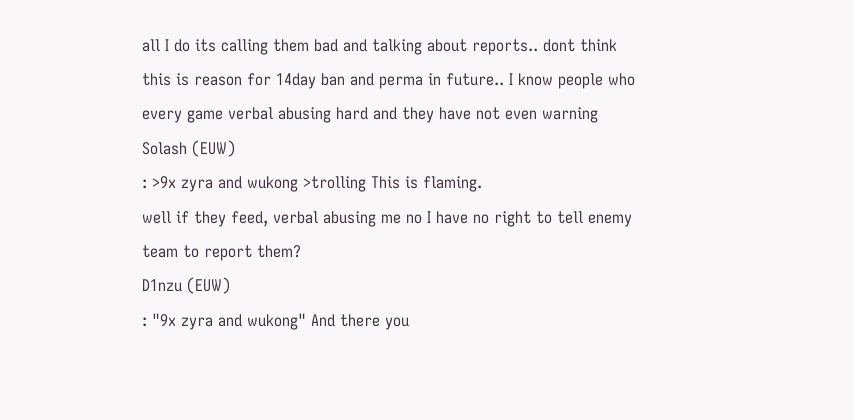all I do its calling them bad and talking about reports.. dont think this is reason for 14day ban and perma in future.. I know people who every game verbal abusing hard and they have not even warning
Solash (EUW)
: >9x zyra and wukong >trolling This is flaming.
well if they feed, verbal abusing me no I have no right to tell enemy team to report them?
D1nzu (EUW)
: "9x zyra and wukong" And there you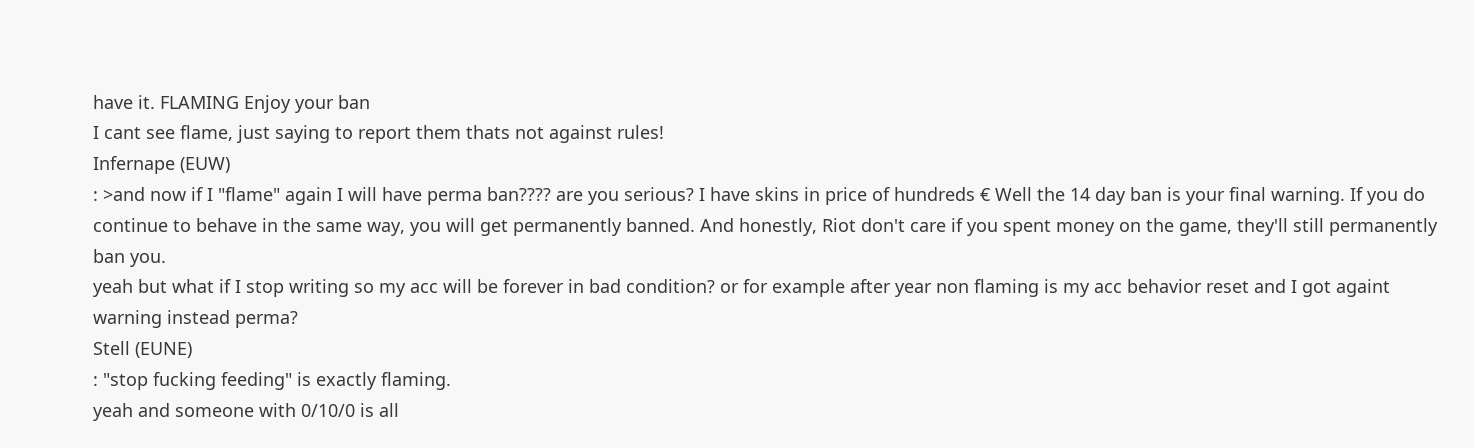have it. FLAMING Enjoy your ban
I cant see flame, just saying to report them thats not against rules!
Infernape (EUW)
: >and now if I "flame" again I will have perma ban???? are you serious? I have skins in price of hundreds € Well the 14 day ban is your final warning. If you do continue to behave in the same way, you will get permanently banned. And honestly, Riot don't care if you spent money on the game, they'll still permanently ban you.
yeah but what if I stop writing so my acc will be forever in bad condition? or for example after year non flaming is my acc behavior reset and I got againt warning instead perma?
Stell (EUNE)
: "stop fucking feeding" is exactly flaming.
yeah and someone with 0/10/0 is all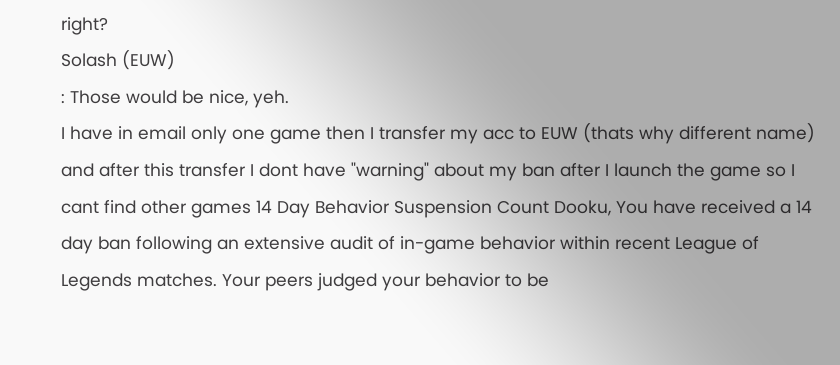right?
Solash (EUW)
: Those would be nice, yeh.
I have in email only one game then I transfer my acc to EUW (thats why different name) and after this transfer I dont have "warning" about my ban after I launch the game so I cant find other games 14 Day Behavior Suspension Count Dooku, You have received a 14 day ban following an extensive audit of in-game behavior within recent League of Legends matches. Your peers judged your behavior to be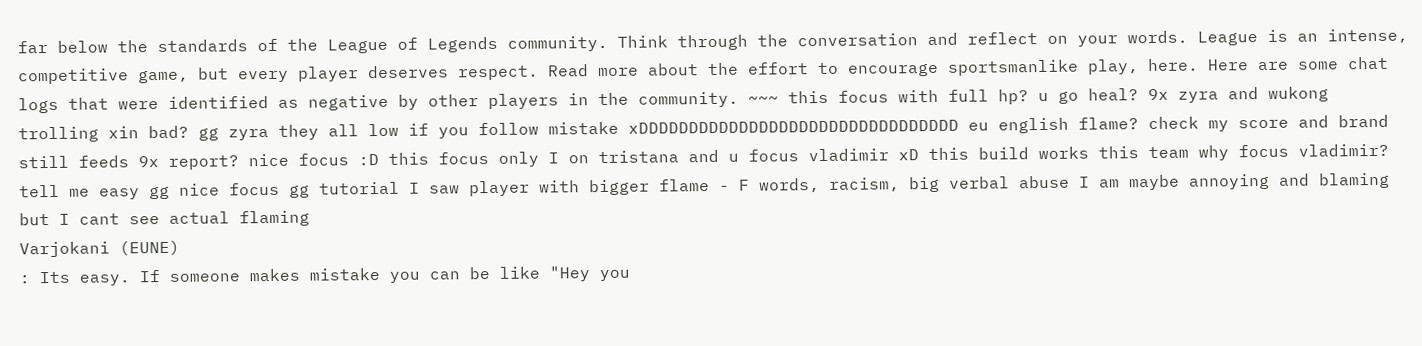far below the standards of the League of Legends community. Think through the conversation and reflect on your words. League is an intense, competitive game, but every player deserves respect. Read more about the effort to encourage sportsmanlike play, here. Here are some chat logs that were identified as negative by other players in the community. ~~~ this focus with full hp? u go heal? 9x zyra and wukong trolling xin bad? gg zyra they all low if you follow mistake xDDDDDDDDDDDDDDDDDDDDDDDDDDDDDDDD eu english flame? check my score and brand still feeds 9x report? nice focus :D this focus only I on tristana and u focus vladimir xD this build works this team why focus vladimir? tell me easy gg nice focus gg tutorial I saw player with bigger flame - F words, racism, big verbal abuse I am maybe annoying and blaming but I cant see actual flaming
Varjokani (EUNE)
: Its easy. If someone makes mistake you can be like "Hey you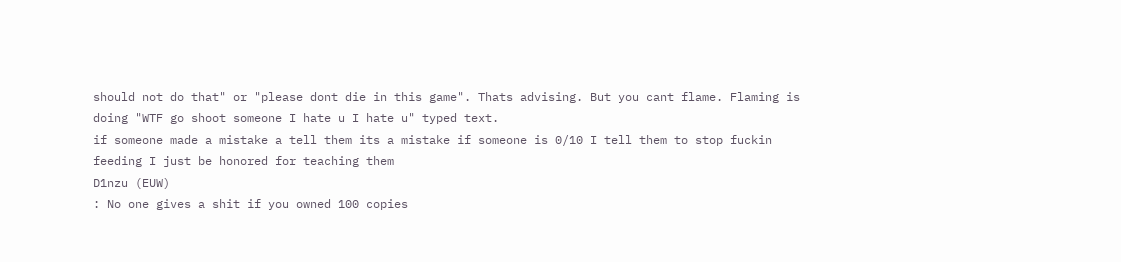should not do that" or "please dont die in this game". Thats advising. But you cant flame. Flaming is doing "WTF go shoot someone I hate u I hate u" typed text.
if someone made a mistake a tell them its a mistake if someone is 0/10 I tell them to stop fuckin feeding I just be honored for teaching them
D1nzu (EUW)
: No one gives a shit if you owned 100 copies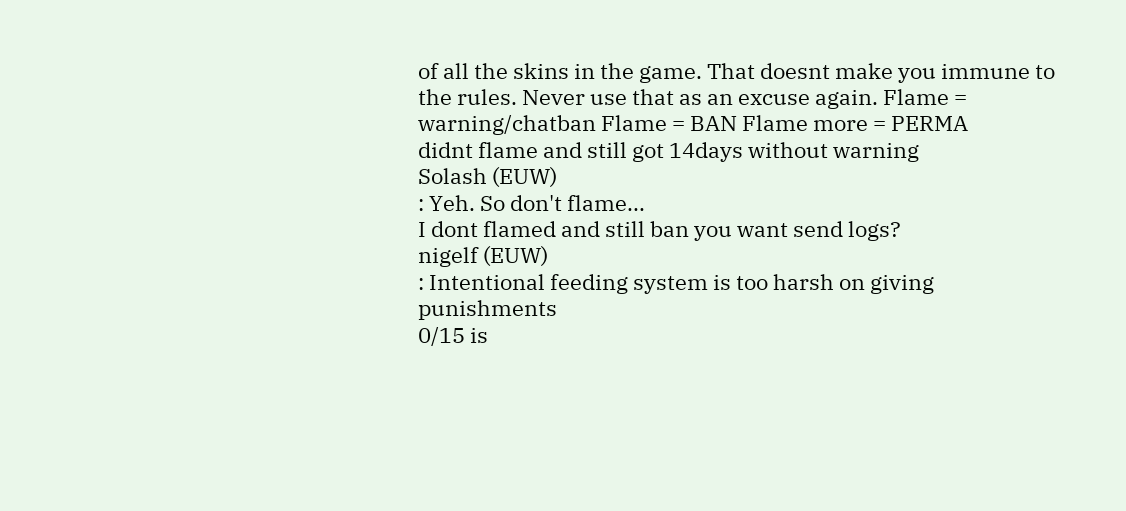of all the skins in the game. That doesnt make you immune to the rules. Never use that as an excuse again. Flame = warning/chatban Flame = BAN Flame more = PERMA
didnt flame and still got 14days without warning
Solash (EUW)
: Yeh. So don't flame...
I dont flamed and still ban you want send logs?
nigelf (EUW)
: Intentional feeding system is too harsh on giving punishments
0/15 is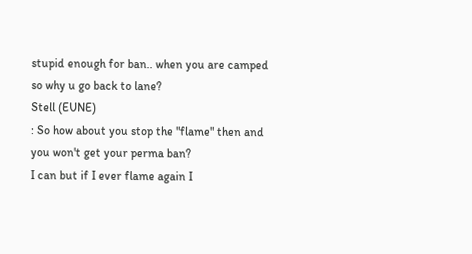stupid enough for ban.. when you are camped so why u go back to lane?
Stell (EUNE)
: So how about you stop the "flame" then and you won't get your perma ban?
I can but if I ever flame again I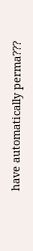have automatically perma???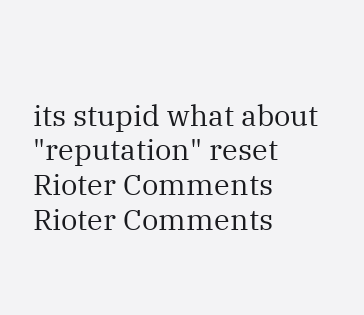its stupid what about "reputation" reset
Rioter Comments
Rioter Comments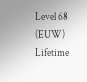Level 68 (EUW)
Lifetime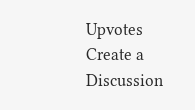Upvotes
Create a Discussion